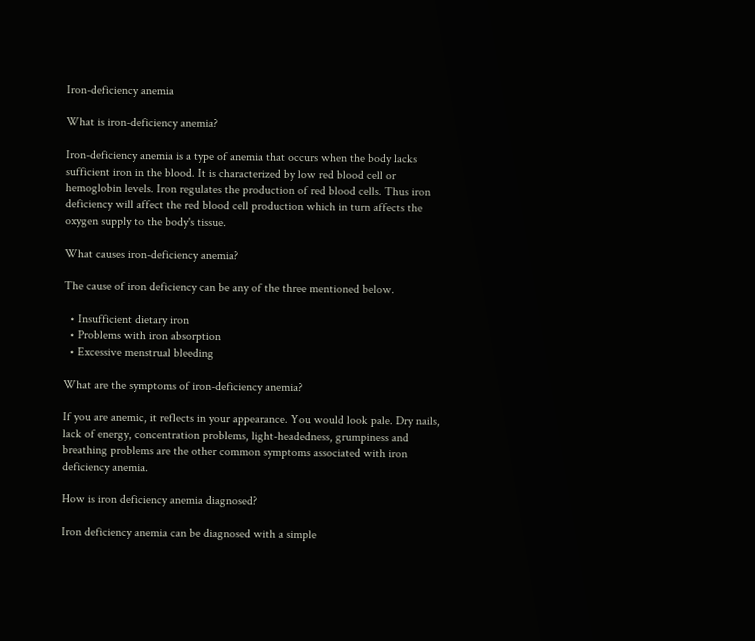Iron-deficiency anemia

What is iron-deficiency anemia?

Iron-deficiency anemia is a type of anemia that occurs when the body lacks sufficient iron in the blood. It is characterized by low red blood cell or hemoglobin levels. Iron regulates the production of red blood cells. Thus iron deficiency will affect the red blood cell production which in turn affects the oxygen supply to the body's tissue.

What causes iron-deficiency anemia?

The cause of iron deficiency can be any of the three mentioned below.

  • Insufficient dietary iron
  • Problems with iron absorption
  • Excessive menstrual bleeding

What are the symptoms of iron-deficiency anemia?

If you are anemic, it reflects in your appearance. You would look pale. Dry nails, lack of energy, concentration problems, light-headedness, grumpiness and breathing problems are the other common symptoms associated with iron deficiency anemia.

How is iron deficiency anemia diagnosed?

Iron deficiency anemia can be diagnosed with a simple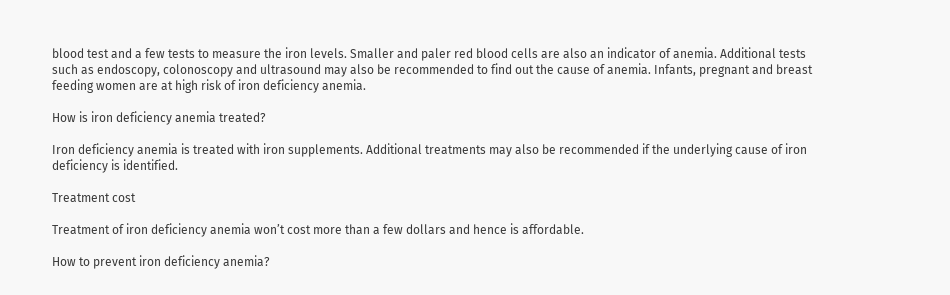blood test and a few tests to measure the iron levels. Smaller and paler red blood cells are also an indicator of anemia. Additional tests such as endoscopy, colonoscopy and ultrasound may also be recommended to find out the cause of anemia. Infants, pregnant and breast feeding women are at high risk of iron deficiency anemia.

How is iron deficiency anemia treated?

Iron deficiency anemia is treated with iron supplements. Additional treatments may also be recommended if the underlying cause of iron deficiency is identified.

Treatment cost

Treatment of iron deficiency anemia won’t cost more than a few dollars and hence is affordable.

How to prevent iron deficiency anemia?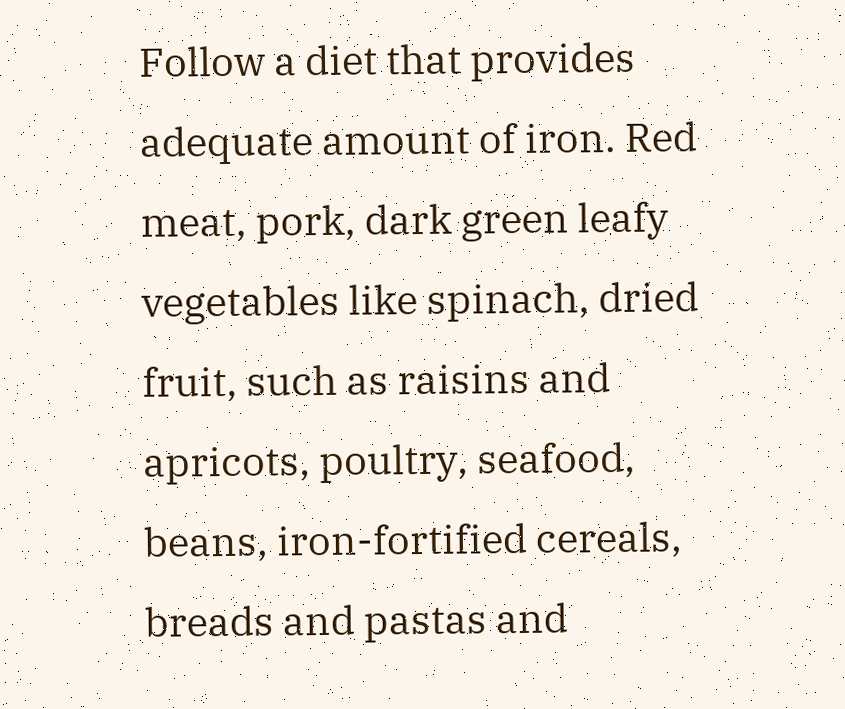Follow a diet that provides adequate amount of iron. Red meat, pork, dark green leafy vegetables like spinach, dried fruit, such as raisins and apricots, poultry, seafood, beans, iron-fortified cereals, breads and pastas and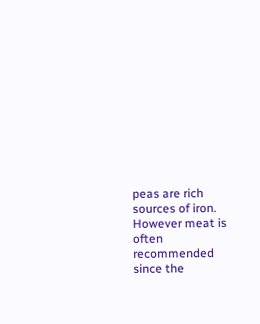peas are rich sources of iron. However meat is often recommended since the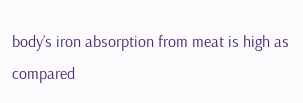body’s iron absorption from meat is high as compared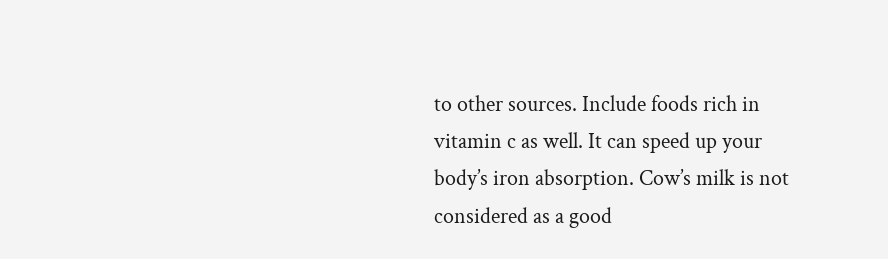to other sources. Include foods rich in vitamin c as well. It can speed up your body’s iron absorption. Cow’s milk is not considered as a good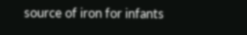source of iron for infants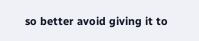so better avoid giving it to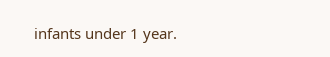infants under 1 year.